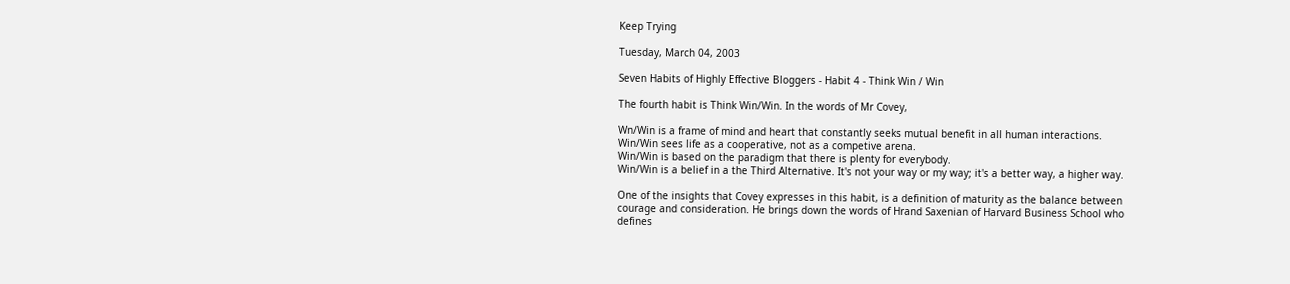Keep Trying

Tuesday, March 04, 2003

Seven Habits of Highly Effective Bloggers - Habit 4 - Think Win / Win

The fourth habit is Think Win/Win. In the words of Mr Covey,

Wn/Win is a frame of mind and heart that constantly seeks mutual benefit in all human interactions.
Win/Win sees life as a cooperative, not as a competive arena.
Win/Win is based on the paradigm that there is plenty for everybody.
Win/Win is a belief in a the Third Alternative. It's not your way or my way; it's a better way, a higher way.

One of the insights that Covey expresses in this habit, is a definition of maturity as the balance between courage and consideration. He brings down the words of Hrand Saxenian of Harvard Business School who defines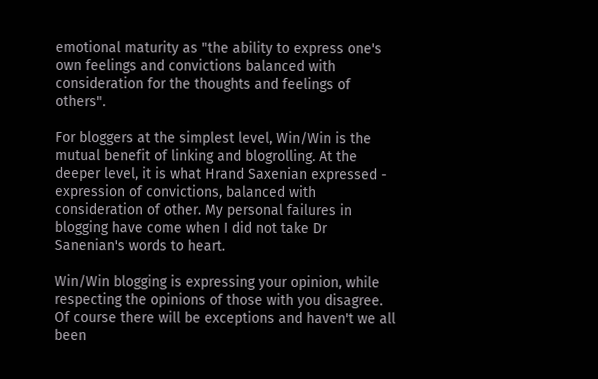emotional maturity as "the ability to express one's own feelings and convictions balanced with consideration for the thoughts and feelings of others".

For bloggers at the simplest level, Win/Win is the mutual benefit of linking and blogrolling. At the deeper level, it is what Hrand Saxenian expressed - expression of convictions, balanced with consideration of other. My personal failures in blogging have come when I did not take Dr Sanenian's words to heart.

Win/Win blogging is expressing your opinion, while respecting the opinions of those with you disagree. Of course there will be exceptions and haven't we all been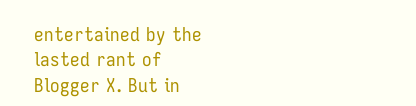entertained by the lasted rant of Blogger X. But in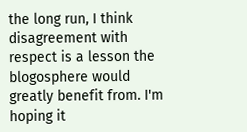the long run, I think disagreement with respect is a lesson the blogosphere would greatly benefit from. I'm hoping it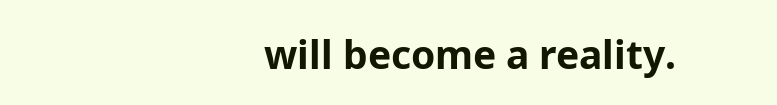will become a reality.